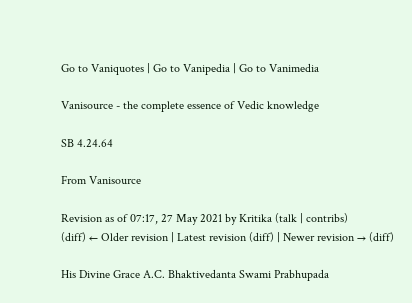Go to Vaniquotes | Go to Vanipedia | Go to Vanimedia

Vanisource - the complete essence of Vedic knowledge

SB 4.24.64

From Vanisource

Revision as of 07:17, 27 May 2021 by Kritika (talk | contribs)
(diff) ← Older revision | Latest revision (diff) | Newer revision → (diff)

His Divine Grace A.C. Bhaktivedanta Swami Prabhupada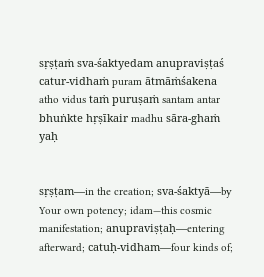sṛṣṭaṁ sva-śaktyedam anupraviṣṭaś
catur-vidhaṁ puram ātmāṁśakena
atho vidus taṁ puruṣaṁ santam antar
bhuṅkte hṛṣīkair madhu sāra-ghaṁ yaḥ


sṛṣṭam—in the creation; sva-śaktyā—by Your own potency; idam—this cosmic manifestation; anupraviṣṭaḥ—entering afterward; catuḥ-vidham—four kinds of;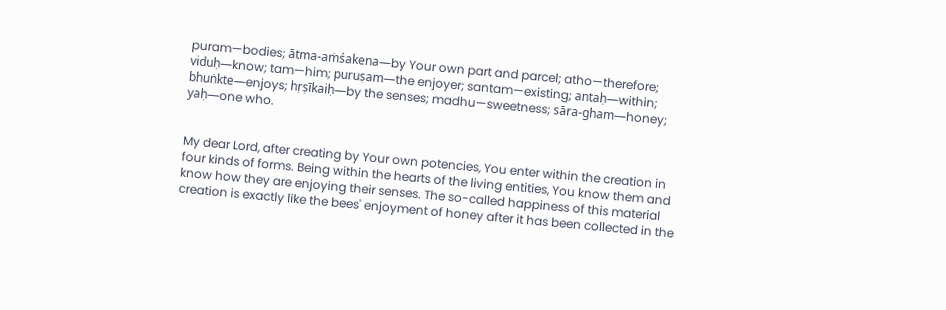puram—bodies; ātma-aṁśakena—by Your own part and parcel; atho—therefore; viduḥ—know; tam—him; puruṣam—the enjoyer; santam—existing; antaḥ—within; bhuṅkte—enjoys; hṛṣīkaiḥ—by the senses; madhu—sweetness; sāra-gham—honey; yaḥ—one who.


My dear Lord, after creating by Your own potencies, You enter within the creation in four kinds of forms. Being within the hearts of the living entities, You know them and know how they are enjoying their senses. The so-called happiness of this material creation is exactly like the bees' enjoyment of honey after it has been collected in the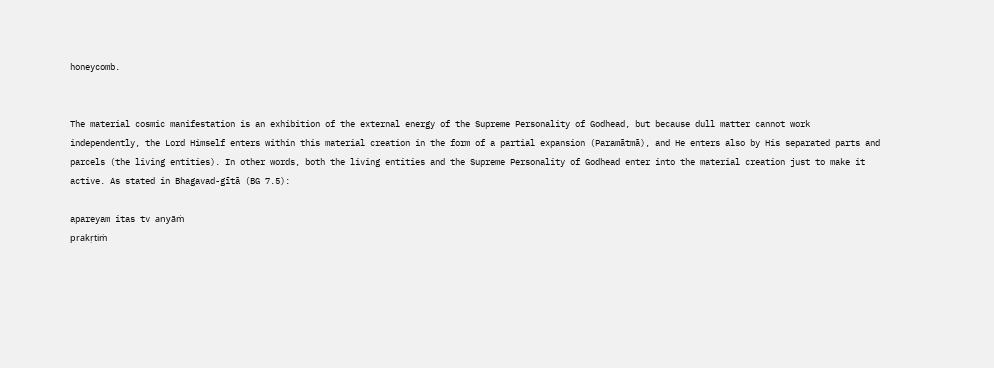honeycomb.


The material cosmic manifestation is an exhibition of the external energy of the Supreme Personality of Godhead, but because dull matter cannot work independently, the Lord Himself enters within this material creation in the form of a partial expansion (Paramātmā), and He enters also by His separated parts and parcels (the living entities). In other words, both the living entities and the Supreme Personality of Godhead enter into the material creation just to make it active. As stated in Bhagavad-gītā (BG 7.5):

apareyam itas tv anyāṁ
prakṛtiṁ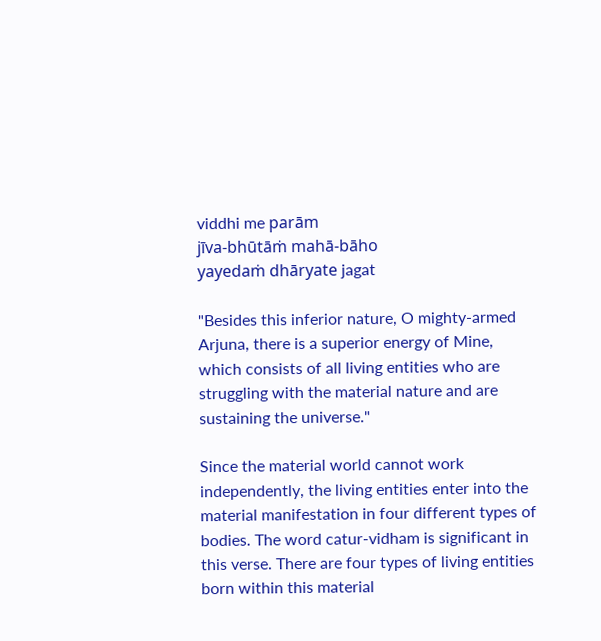viddhi me parām
jīva-bhūtāṁ mahā-bāho
yayedaṁ dhāryate jagat

"Besides this inferior nature, O mighty-armed Arjuna, there is a superior energy of Mine, which consists of all living entities who are struggling with the material nature and are sustaining the universe."

Since the material world cannot work independently, the living entities enter into the material manifestation in four different types of bodies. The word catur-vidham is significant in this verse. There are four types of living entities born within this material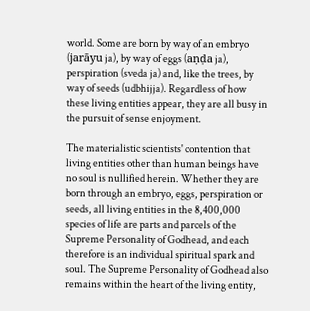world. Some are born by way of an embryo (jarāyu ja), by way of eggs (aṇḍa ja), perspiration (sveda ja) and, like the trees, by way of seeds (udbhijja). Regardless of how these living entities appear, they are all busy in the pursuit of sense enjoyment.

The materialistic scientists' contention that living entities other than human beings have no soul is nullified herein. Whether they are born through an embryo, eggs, perspiration or seeds, all living entities in the 8,400,000 species of life are parts and parcels of the Supreme Personality of Godhead, and each therefore is an individual spiritual spark and soul. The Supreme Personality of Godhead also remains within the heart of the living entity,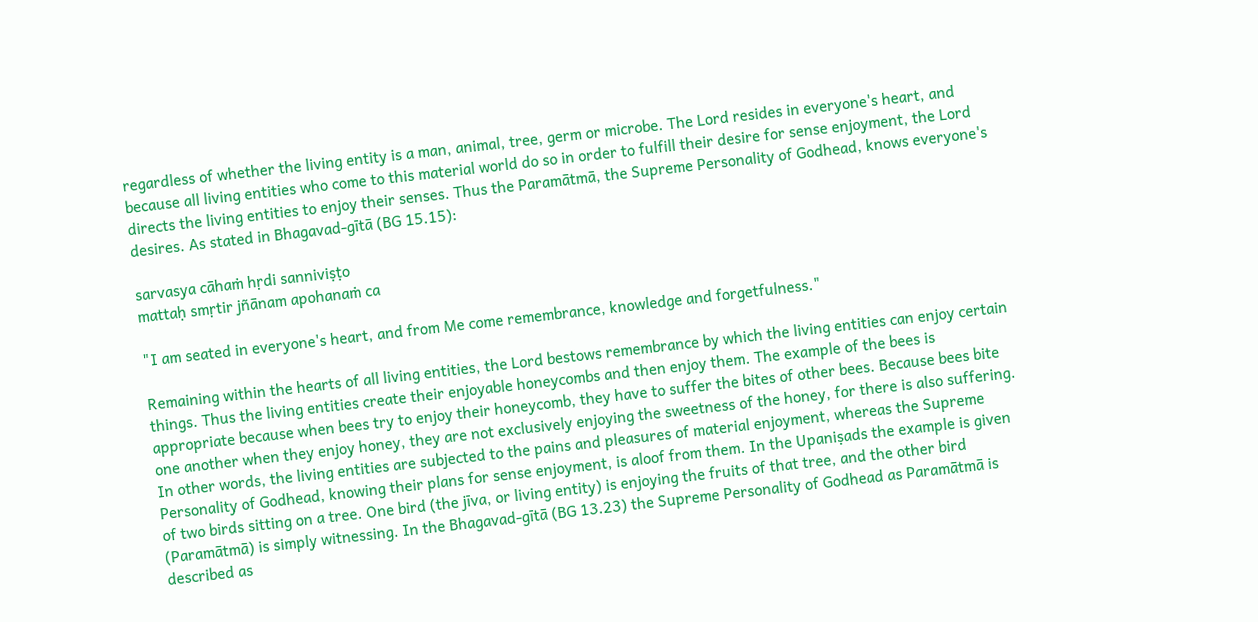regardless of whether the living entity is a man, animal, tree, germ or microbe. The Lord resides in everyone's heart, and because all living entities who come to this material world do so in order to fulfill their desire for sense enjoyment, the Lord directs the living entities to enjoy their senses. Thus the Paramātmā, the Supreme Personality of Godhead, knows everyone's desires. As stated in Bhagavad-gītā (BG 15.15):

sarvasya cāhaṁ hṛdi sanniviṣṭo
mattaḥ smṛtir jñānam apohanaṁ ca

"I am seated in everyone's heart, and from Me come remembrance, knowledge and forgetfulness."

Remaining within the hearts of all living entities, the Lord bestows remembrance by which the living entities can enjoy certain things. Thus the living entities create their enjoyable honeycombs and then enjoy them. The example of the bees is appropriate because when bees try to enjoy their honeycomb, they have to suffer the bites of other bees. Because bees bite one another when they enjoy honey, they are not exclusively enjoying the sweetness of the honey, for there is also suffering. In other words, the living entities are subjected to the pains and pleasures of material enjoyment, whereas the Supreme Personality of Godhead, knowing their plans for sense enjoyment, is aloof from them. In the Upaniṣads the example is given of two birds sitting on a tree. One bird (the jīva, or living entity) is enjoying the fruits of that tree, and the other bird (Paramātmā) is simply witnessing. In the Bhagavad-gītā (BG 13.23) the Supreme Personality of Godhead as Paramātmā is described as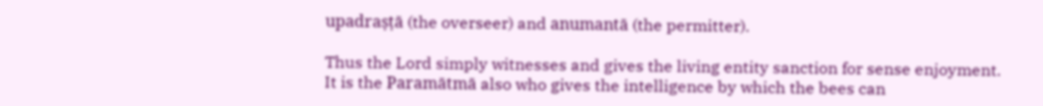upadraṣṭā (the overseer) and anumantā (the permitter).

Thus the Lord simply witnesses and gives the living entity sanction for sense enjoyment. It is the Paramātmā also who gives the intelligence by which the bees can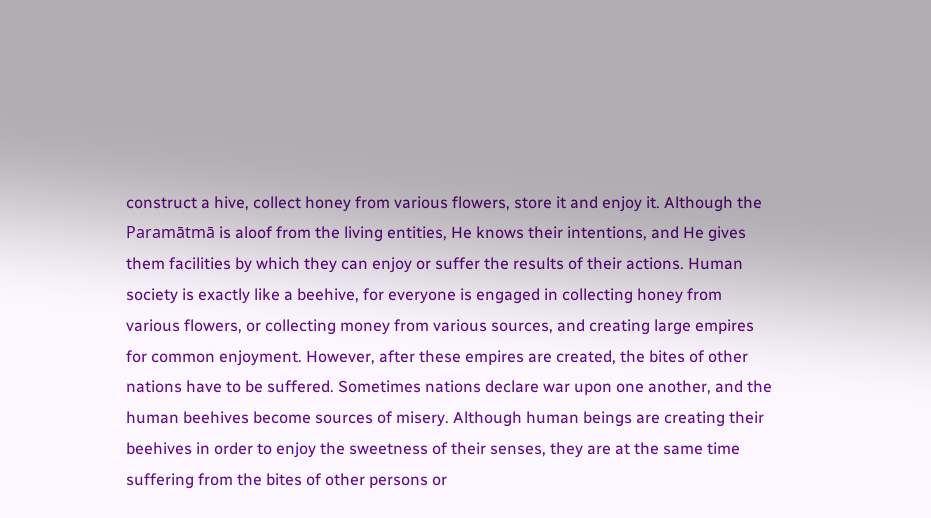construct a hive, collect honey from various flowers, store it and enjoy it. Although the Paramātmā is aloof from the living entities, He knows their intentions, and He gives them facilities by which they can enjoy or suffer the results of their actions. Human society is exactly like a beehive, for everyone is engaged in collecting honey from various flowers, or collecting money from various sources, and creating large empires for common enjoyment. However, after these empires are created, the bites of other nations have to be suffered. Sometimes nations declare war upon one another, and the human beehives become sources of misery. Although human beings are creating their beehives in order to enjoy the sweetness of their senses, they are at the same time suffering from the bites of other persons or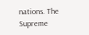nations. The Supreme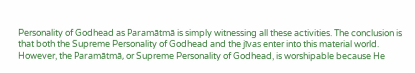Personality of Godhead as Paramātmā is simply witnessing all these activities. The conclusion is that both the Supreme Personality of Godhead and the jīvas enter into this material world. However, the Paramātmā, or Supreme Personality of Godhead, is worshipable because He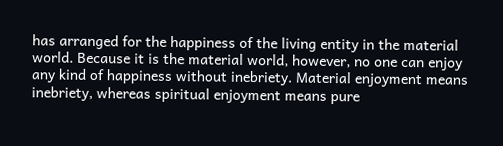has arranged for the happiness of the living entity in the material world. Because it is the material world, however, no one can enjoy any kind of happiness without inebriety. Material enjoyment means inebriety, whereas spiritual enjoyment means pure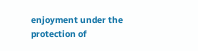enjoyment under the protection of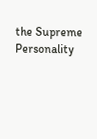the Supreme Personality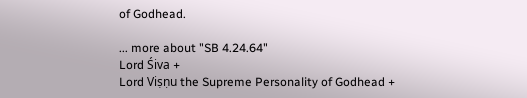of Godhead.

... more about "SB 4.24.64"
Lord Śiva +
Lord Viṣṇu the Supreme Personality of Godhead +